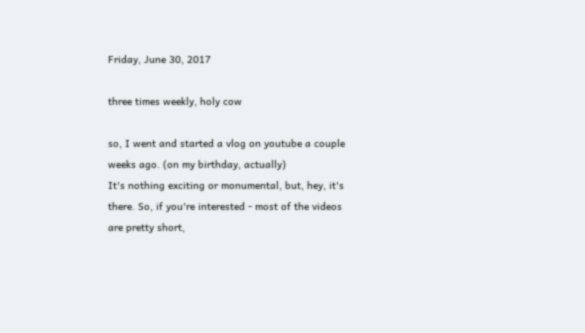Friday, June 30, 2017

three times weekly, holy cow

so, I went and started a vlog on youtube a couple weeks ago. (on my birthday, actually)
It's nothing exciting or monumental, but, hey, it's there. So, if you're interested - most of the videos are pretty short,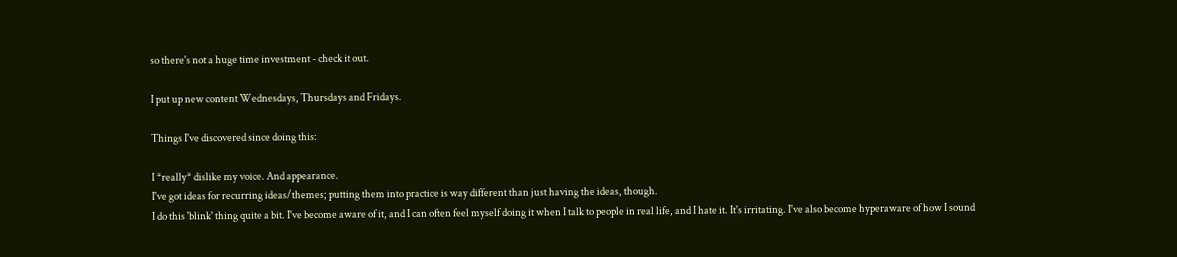so there's not a huge time investment - check it out.

I put up new content Wednesdays, Thursdays and Fridays.

Things I've discovered since doing this:

I *really* dislike my voice. And appearance.
I've got ideas for recurring ideas/themes; putting them into practice is way different than just having the ideas, though.
I do this 'blink' thing quite a bit. I've become aware of it, and I can often feel myself doing it when I talk to people in real life, and I hate it. It's irritating. I've also become hyperaware of how I sound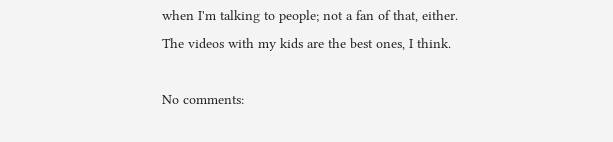when I'm talking to people; not a fan of that, either.
The videos with my kids are the best ones, I think.

No comments: